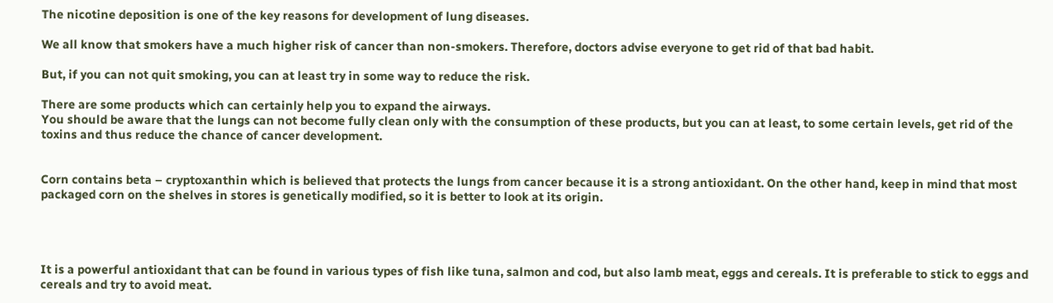The nicotine deposition is one of the key reasons for development of lung diseases.

We all know that smokers have a much higher risk of cancer than non-smokers. Therefore, doctors advise everyone to get rid of that bad habit.

But, if you can not quit smoking, you can at least try in some way to reduce the risk.

There are some products which can certainly help you to expand the airways.
You should be aware that the lungs can not become fully clean only with the consumption of these products, but you can at least, to some certain levels, get rid of the toxins and thus reduce the chance of cancer development.


Corn contains beta – cryptoxanthin which is believed that protects the lungs from cancer because it is a strong antioxidant. On the other hand, keep in mind that most packaged corn on the shelves in stores is genetically modified, so it is better to look at its origin.




It is a powerful antioxidant that can be found in various types of fish like tuna, salmon and cod, but also lamb meat, eggs and cereals. It is preferable to stick to eggs and cereals and try to avoid meat.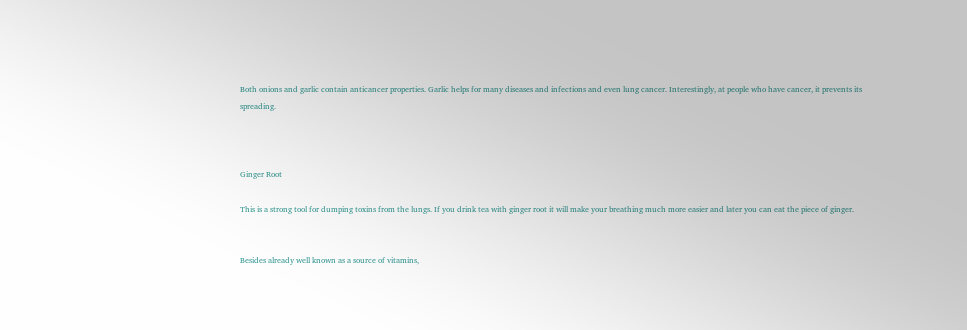Both onions and garlic contain anticancer properties. Garlic helps for many diseases and infections and even lung cancer. Interestingly, at people who have cancer, it prevents its spreading.



Ginger Root

This is a strong tool for dumping toxins from the lungs. If you drink tea with ginger root it will make your breathing much more easier and later you can eat the piece of ginger.


Besides already well known as a source of vitamins,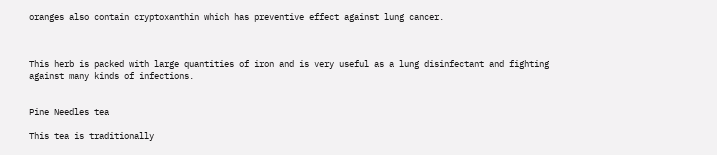oranges also contain cryptoxanthin which has preventive effect against lung cancer.



This herb is packed with large quantities of iron and is very useful as a lung disinfectant and fighting against many kinds of infections.


Pine Needles tea

This tea is traditionally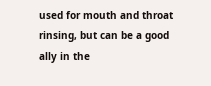used for mouth and throat rinsing, but can be a good ally in the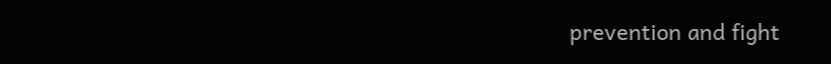prevention and fight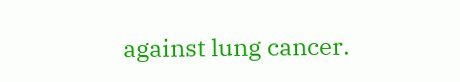against lung cancer.